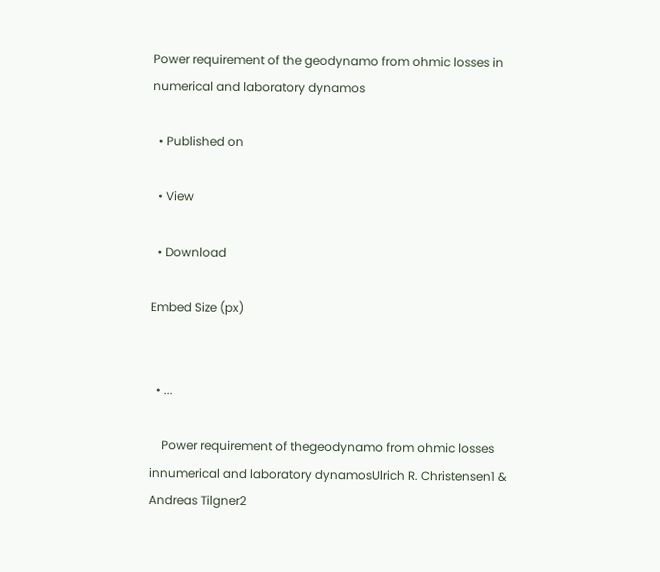Power requirement of the geodynamo from ohmic losses in numerical and laboratory dynamos

  • Published on

  • View

  • Download

Embed Size (px)


  • ...

    Power requirement of thegeodynamo from ohmic losses innumerical and laboratory dynamosUlrich R. Christensen1 & Andreas Tilgner2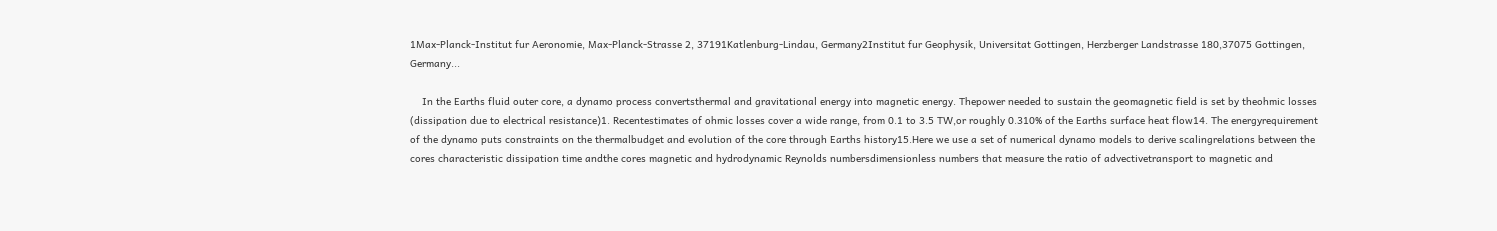1Max-Planck-Institut fur Aeronomie, Max-Planck-Strasse 2, 37191Katlenburg-Lindau, Germany2Institut fur Geophysik, Universitat Gottingen, Herzberger Landstrasse 180,37075 Gottingen, Germany...

    In the Earths fluid outer core, a dynamo process convertsthermal and gravitational energy into magnetic energy. Thepower needed to sustain the geomagnetic field is set by theohmic losses (dissipation due to electrical resistance)1. Recentestimates of ohmic losses cover a wide range, from 0.1 to 3.5 TW,or roughly 0.310% of the Earths surface heat flow14. The energyrequirement of the dynamo puts constraints on the thermalbudget and evolution of the core through Earths history15.Here we use a set of numerical dynamo models to derive scalingrelations between the cores characteristic dissipation time andthe cores magnetic and hydrodynamic Reynolds numbersdimensionless numbers that measure the ratio of advectivetransport to magnetic and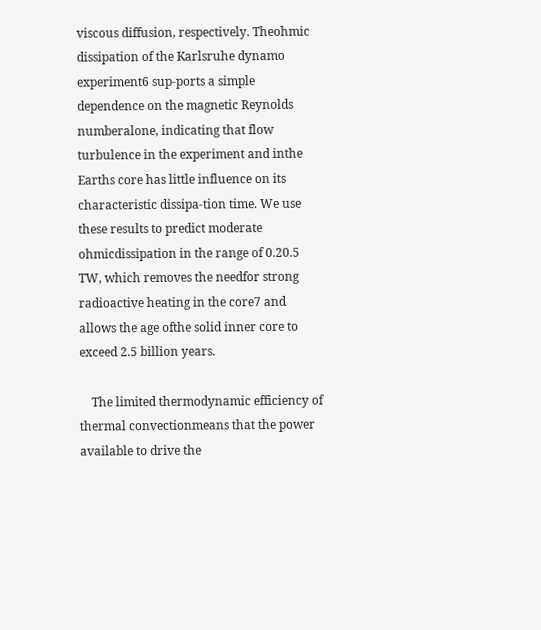viscous diffusion, respectively. Theohmic dissipation of the Karlsruhe dynamo experiment6 sup-ports a simple dependence on the magnetic Reynolds numberalone, indicating that flow turbulence in the experiment and inthe Earths core has little influence on its characteristic dissipa-tion time. We use these results to predict moderate ohmicdissipation in the range of 0.20.5 TW, which removes the needfor strong radioactive heating in the core7 and allows the age ofthe solid inner core to exceed 2.5 billion years.

    The limited thermodynamic efficiency of thermal convectionmeans that the power available to drive the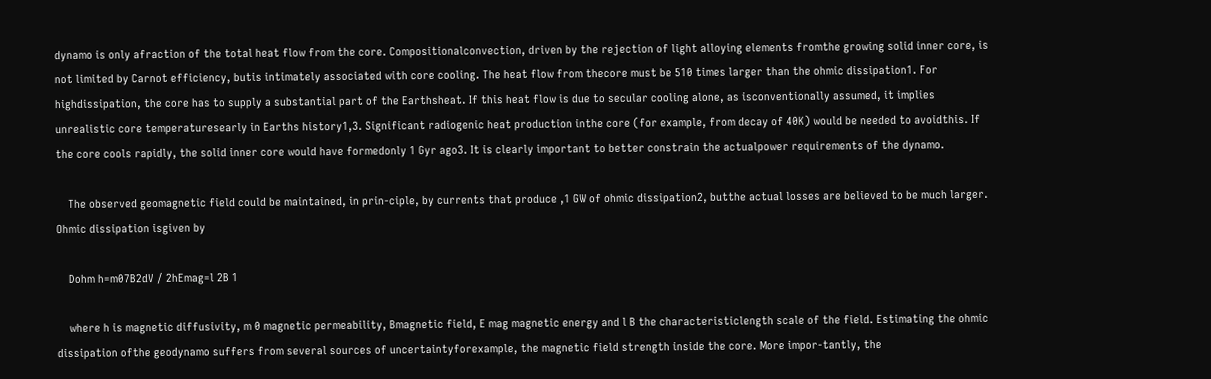dynamo is only afraction of the total heat flow from the core. Compositionalconvection, driven by the rejection of light alloying elements fromthe growing solid inner core, is not limited by Carnot efficiency, butis intimately associated with core cooling. The heat flow from thecore must be 510 times larger than the ohmic dissipation1. For highdissipation, the core has to supply a substantial part of the Earthsheat. If this heat flow is due to secular cooling alone, as isconventionally assumed, it implies unrealistic core temperaturesearly in Earths history1,3. Significant radiogenic heat production inthe core (for example, from decay of 40K) would be needed to avoidthis. If the core cools rapidly, the solid inner core would have formedonly 1 Gyr ago3. It is clearly important to better constrain the actualpower requirements of the dynamo.

    The observed geomagnetic field could be maintained, in prin-ciple, by currents that produce ,1 GW of ohmic dissipation2, butthe actual losses are believed to be much larger. Ohmic dissipation isgiven by

    Dohm h=m07B2dV / 2hEmag=l 2B 1

    where h is magnetic diffusivity, m 0 magnetic permeability, Bmagnetic field, E mag magnetic energy and l B the characteristiclength scale of the field. Estimating the ohmic dissipation ofthe geodynamo suffers from several sources of uncertaintyforexample, the magnetic field strength inside the core. More impor-tantly, the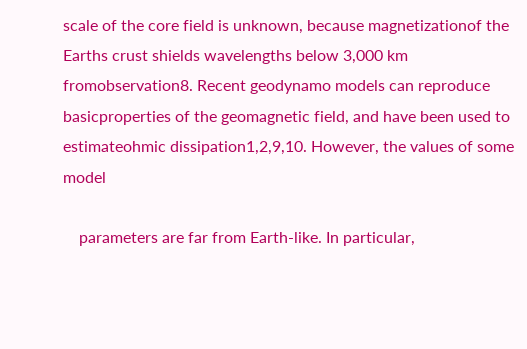scale of the core field is unknown, because magnetizationof the Earths crust shields wavelengths below 3,000 km fromobservation8. Recent geodynamo models can reproduce basicproperties of the geomagnetic field, and have been used to estimateohmic dissipation1,2,9,10. However, the values of some model

    parameters are far from Earth-like. In particular,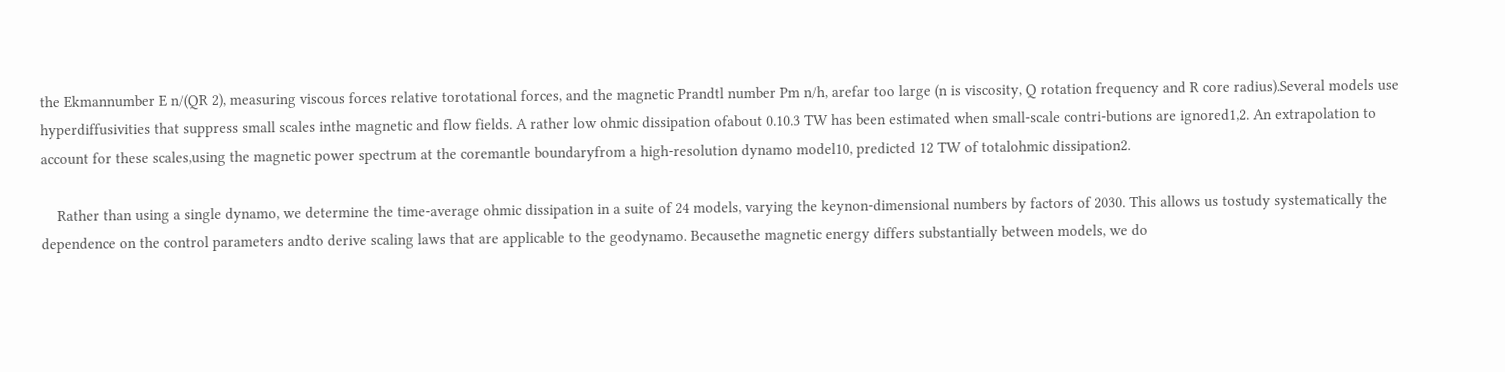the Ekmannumber E n/(QR 2), measuring viscous forces relative torotational forces, and the magnetic Prandtl number Pm n/h, arefar too large (n is viscosity, Q rotation frequency and R core radius).Several models use hyperdiffusivities that suppress small scales inthe magnetic and flow fields. A rather low ohmic dissipation ofabout 0.10.3 TW has been estimated when small-scale contri-butions are ignored1,2. An extrapolation to account for these scales,using the magnetic power spectrum at the coremantle boundaryfrom a high-resolution dynamo model10, predicted 12 TW of totalohmic dissipation2.

    Rather than using a single dynamo, we determine the time-average ohmic dissipation in a suite of 24 models, varying the keynon-dimensional numbers by factors of 2030. This allows us tostudy systematically the dependence on the control parameters andto derive scaling laws that are applicable to the geodynamo. Becausethe magnetic energy differs substantially between models, we do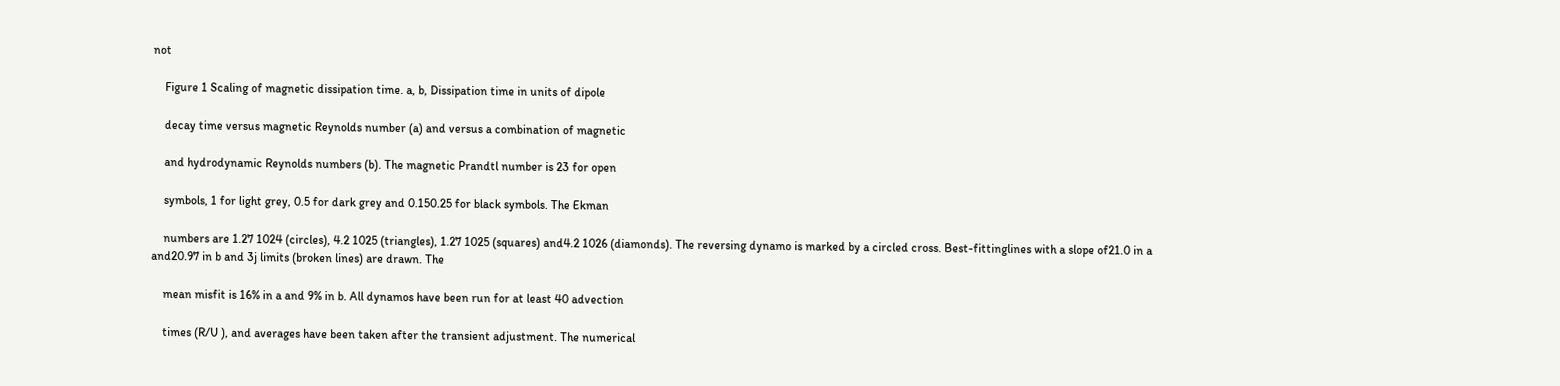not

    Figure 1 Scaling of magnetic dissipation time. a, b, Dissipation time in units of dipole

    decay time versus magnetic Reynolds number (a) and versus a combination of magnetic

    and hydrodynamic Reynolds numbers (b). The magnetic Prandtl number is 23 for open

    symbols, 1 for light grey, 0.5 for dark grey and 0.150.25 for black symbols. The Ekman

    numbers are 1.27 1024 (circles), 4.2 1025 (triangles), 1.27 1025 (squares) and4.2 1026 (diamonds). The reversing dynamo is marked by a circled cross. Best-fittinglines with a slope of21.0 in a and20.97 in b and 3j limits (broken lines) are drawn. The

    mean misfit is 16% in a and 9% in b. All dynamos have been run for at least 40 advection

    times (R/U ), and averages have been taken after the transient adjustment. The numerical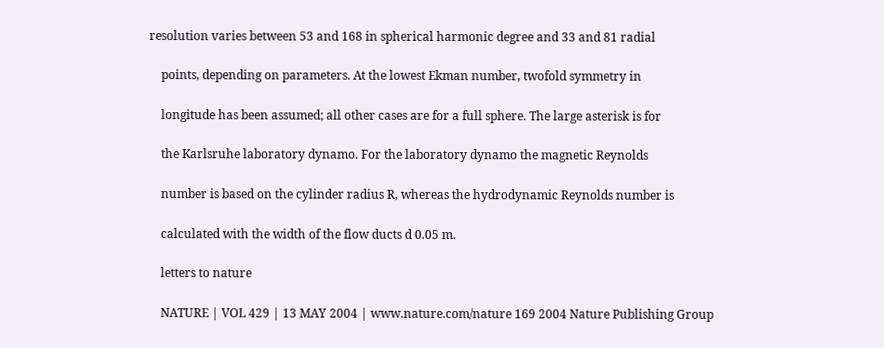resolution varies between 53 and 168 in spherical harmonic degree and 33 and 81 radial

    points, depending on parameters. At the lowest Ekman number, twofold symmetry in

    longitude has been assumed; all other cases are for a full sphere. The large asterisk is for

    the Karlsruhe laboratory dynamo. For the laboratory dynamo the magnetic Reynolds

    number is based on the cylinder radius R, whereas the hydrodynamic Reynolds number is

    calculated with the width of the flow ducts d 0.05 m.

    letters to nature

    NATURE | VOL 429 | 13 MAY 2004 | www.nature.com/nature 169 2004 Nature Publishing Group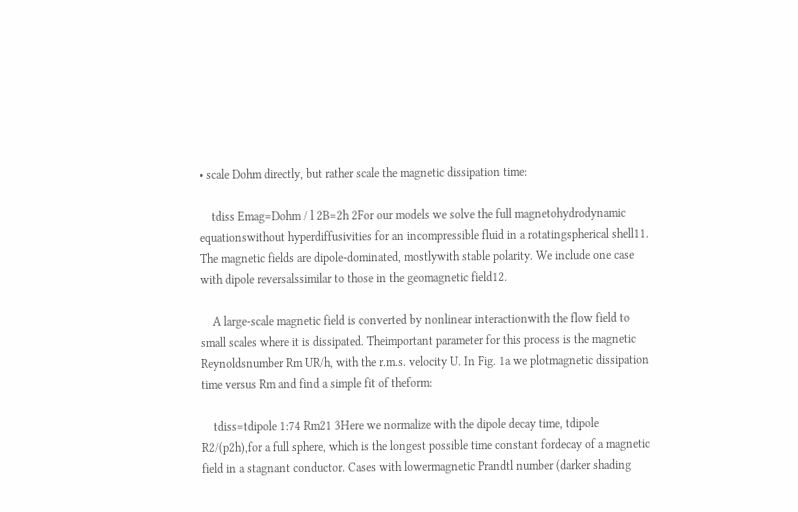• scale Dohm directly, but rather scale the magnetic dissipation time:

    tdiss Emag=Dohm / l 2B=2h 2For our models we solve the full magnetohydrodynamic equationswithout hyperdiffusivities for an incompressible fluid in a rotatingspherical shell11. The magnetic fields are dipole-dominated, mostlywith stable polarity. We include one case with dipole reversalssimilar to those in the geomagnetic field12.

    A large-scale magnetic field is converted by nonlinear interactionwith the flow field to small scales where it is dissipated. Theimportant parameter for this process is the magnetic Reynoldsnumber Rm UR/h, with the r.m.s. velocity U. In Fig. 1a we plotmagnetic dissipation time versus Rm and find a simple fit of theform:

    tdiss=tdipole 1:74 Rm21 3Here we normalize with the dipole decay time, tdipole R2/(p2h),for a full sphere, which is the longest possible time constant fordecay of a magnetic field in a stagnant conductor. Cases with lowermagnetic Prandtl number (darker shading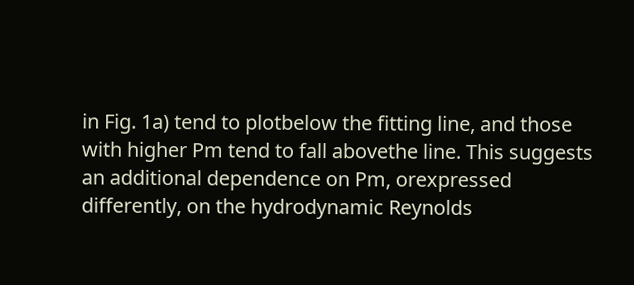in Fig. 1a) tend to plotbelow the fitting line, and those with higher Pm tend to fall abovethe line. This suggests an additional dependence on Pm, orexpressed differently, on the hydrodynamic Reynolds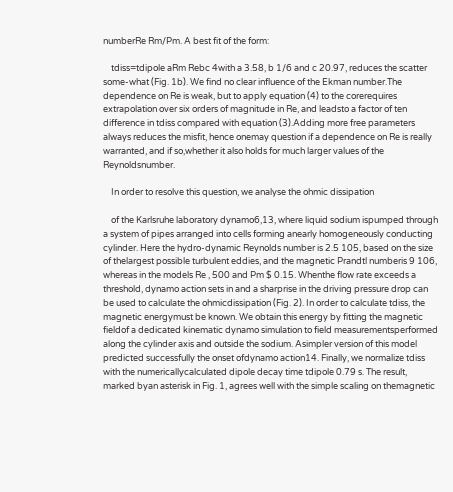numberRe Rm/Pm. A best fit of the form:

    tdiss=tdipole aRm Rebc 4with a 3.58, b 1/6 and c 20.97, reduces the scatter some-what (Fig. 1b). We find no clear influence of the Ekman number.The dependence on Re is weak, but to apply equation (4) to the corerequires extrapolation over six orders of magnitude in Re, and leadsto a factor of ten difference in tdiss compared with equation (3).Adding more free parameters always reduces the misfit, hence onemay question if a dependence on Re is really warranted, and if so,whether it also holds for much larger values of the Reynoldsnumber.

    In order to resolve this question, we analyse the ohmic dissipation

    of the Karlsruhe laboratory dynamo6,13, where liquid sodium ispumped through a system of pipes arranged into cells forming anearly homogeneously conducting cylinder. Here the hydro-dynamic Reynolds number is 2.5 105, based on the size of thelargest possible turbulent eddies, and the magnetic Prandtl numberis 9 106, whereas in the models Re , 500 and Pm $ 0.15. Whenthe flow rate exceeds a threshold, dynamo action sets in and a sharprise in the driving pressure drop can be used to calculate the ohmicdissipation (Fig. 2). In order to calculate tdiss, the magnetic energymust be known. We obtain this energy by fitting the magnetic fieldof a dedicated kinematic dynamo simulation to field measurementsperformed along the cylinder axis and outside the sodium. Asimpler version of this model predicted successfully the onset ofdynamo action14. Finally, we normalize tdiss with the numericallycalculated dipole decay time tdipole 0.79 s. The result, marked byan asterisk in Fig. 1, agrees well with the simple scaling on themagnetic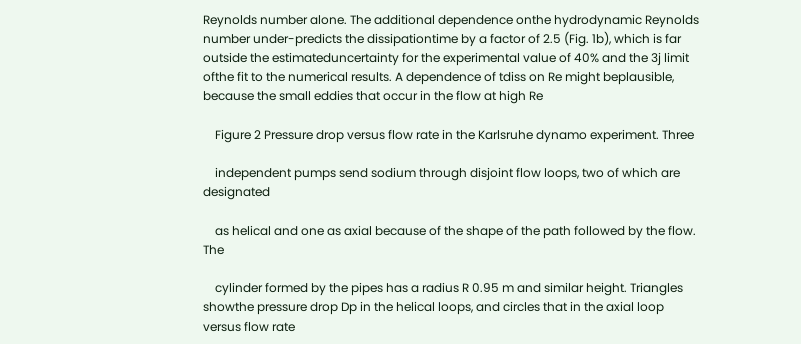Reynolds number alone. The additional dependence onthe hydrodynamic Reynolds number under-predicts the dissipationtime by a factor of 2.5 (Fig. 1b), which is far outside the estimateduncertainty for the experimental value of 40% and the 3j limit ofthe fit to the numerical results. A dependence of tdiss on Re might beplausible, because the small eddies that occur in the flow at high Re

    Figure 2 Pressure drop versus flow rate in the Karlsruhe dynamo experiment. Three

    independent pumps send sodium through disjoint flow loops, two of which are designated

    as helical and one as axial because of the shape of the path followed by the flow. The

    cylinder formed by the pipes has a radius R 0.95 m and similar height. Triangles showthe pressure drop Dp in the helical loops, and circles that in the axial loop versus flow rate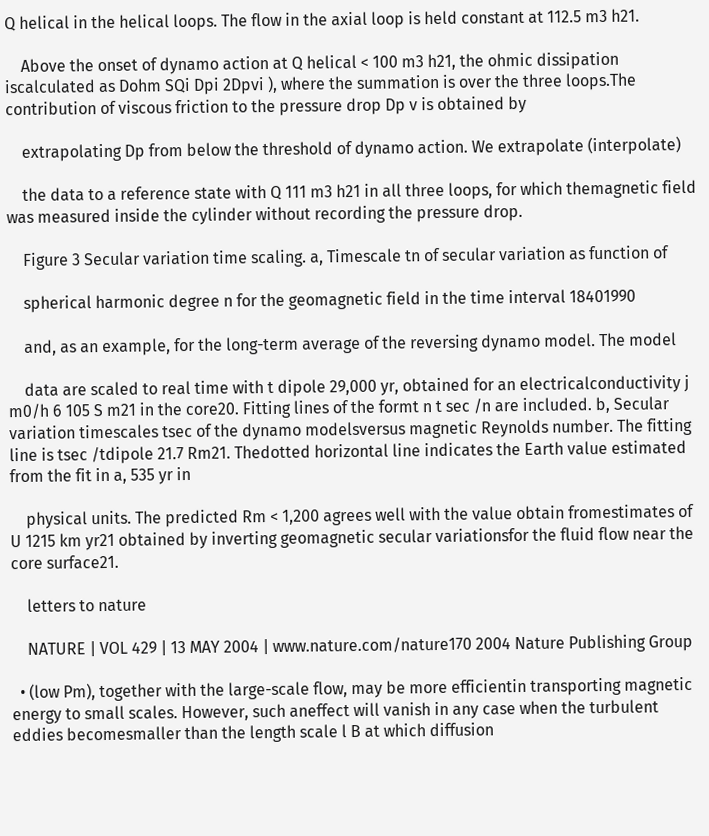Q helical in the helical loops. The flow in the axial loop is held constant at 112.5 m3 h21.

    Above the onset of dynamo action at Q helical < 100 m3 h21, the ohmic dissipation iscalculated as Dohm SQi Dpi 2Dpvi ), where the summation is over the three loops.The contribution of viscous friction to the pressure drop Dp v is obtained by

    extrapolating Dp from below the threshold of dynamo action. We extrapolate (interpolate)

    the data to a reference state with Q 111 m3 h21 in all three loops, for which themagnetic field was measured inside the cylinder without recording the pressure drop.

    Figure 3 Secular variation time scaling. a, Timescale tn of secular variation as function of

    spherical harmonic degree n for the geomagnetic field in the time interval 18401990

    and, as an example, for the long-term average of the reversing dynamo model. The model

    data are scaled to real time with t dipole 29,000 yr, obtained for an electricalconductivity j m0/h 6 105 S m21 in the core20. Fitting lines of the formt n t sec /n are included. b, Secular variation timescales tsec of the dynamo modelsversus magnetic Reynolds number. The fitting line is tsec /tdipole 21.7 Rm21. Thedotted horizontal line indicates the Earth value estimated from the fit in a, 535 yr in

    physical units. The predicted Rm < 1,200 agrees well with the value obtain fromestimates of U 1215 km yr21 obtained by inverting geomagnetic secular variationsfor the fluid flow near the core surface21.

    letters to nature

    NATURE | VOL 429 | 13 MAY 2004 | www.nature.com/nature170 2004 Nature Publishing Group

  • (low Pm), together with the large-scale flow, may be more efficientin transporting magnetic energy to small scales. However, such aneffect will vanish in any case when the turbulent eddies becomesmaller than the length scale l B at which diffusion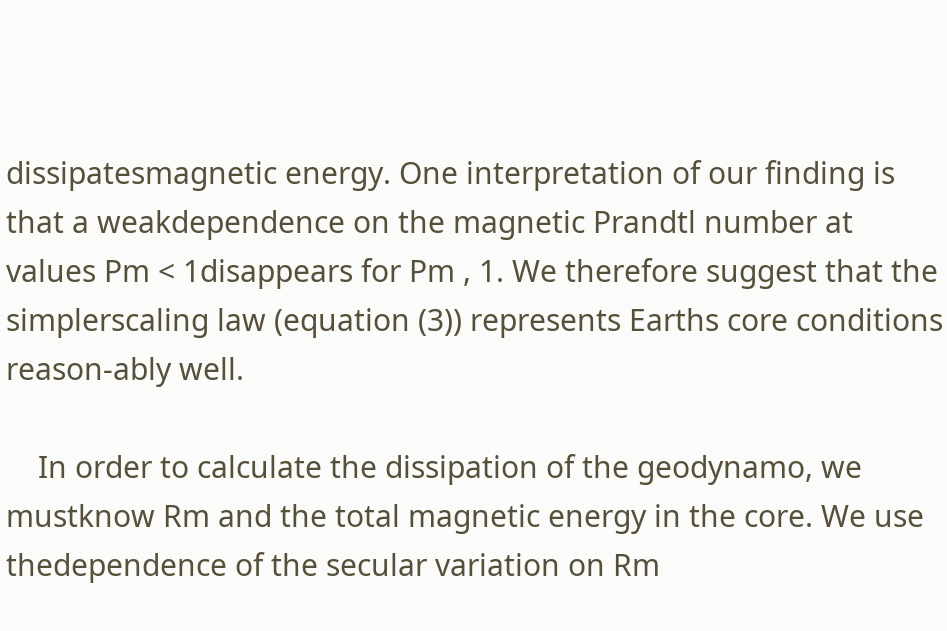dissipatesmagnetic energy. One interpretation of our finding is that a weakdependence on the magnetic Prandtl number at values Pm < 1disappears for Pm , 1. We therefore suggest that the simplerscaling law (equation (3)) represents Earths core conditions reason-ably well.

    In order to calculate the dissipation of the geodynamo, we mustknow Rm and the total magnetic energy in the core. We use thedependence of the secular variation on Rm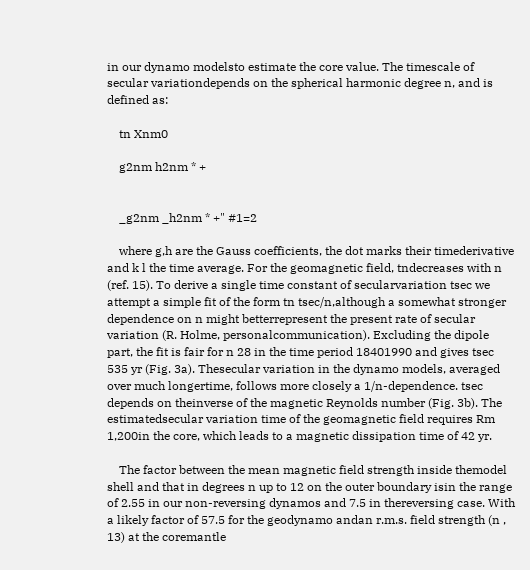in our dynamo modelsto estimate the core value. The timescale of secular variationdepends on the spherical harmonic degree n, and is defined as:

    tn Xnm0

    g2nm h2nm * +


    _g2nm _h2nm * +" #1=2

    where g,h are the Gauss coefficients, the dot marks their timederivative and k l the time average. For the geomagnetic field, tndecreases with n (ref. 15). To derive a single time constant of secularvariation tsec we attempt a simple fit of the form tn tsec/n,although a somewhat stronger dependence on n might betterrepresent the present rate of secular variation (R. Holme, personalcommunication). Excluding the dipole part, the fit is fair for n 28 in the time period 18401990 and gives tsec 535 yr (Fig. 3a). Thesecular variation in the dynamo models, averaged over much longertime, follows more closely a 1/n-dependence. tsec depends on theinverse of the magnetic Reynolds number (Fig. 3b). The estimatedsecular variation time of the geomagnetic field requires Rm 1,200in the core, which leads to a magnetic dissipation time of 42 yr.

    The factor between the mean magnetic field strength inside themodel shell and that in degrees n up to 12 on the outer boundary isin the range of 2.55 in our non-reversing dynamos and 7.5 in thereversing case. With a likely factor of 57.5 for the geodynamo andan r.m.s. field strength (n , 13) at the coremantle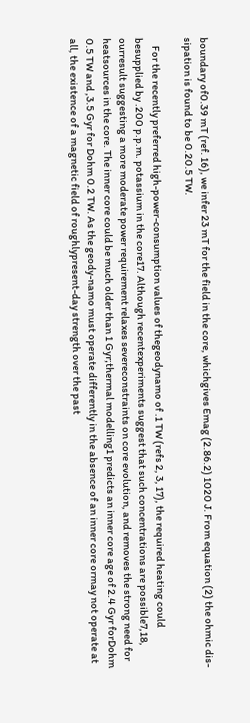boundary of0.39 mT (ref. 16), we infer 23 mT for the field in the core, whichgives Emag (2.86.2) 1020 J. From equation (2) the ohmic dis-sipation is found to be 0.20.5 TW.

    For the recently preferred high-power-consumption values of thegeodynamo of .1 TW (refs 2, 3, 17), the required heating could besupplied by .200 p.p.m. potassium in the core17. Although recentexperiments suggest that such concentrations are possible7,18, ourresult suggesting a more moderate power requirement relaxes severeconstraints on core evolution, and removes the strong need for heatsources in the core. The inner core could be much older than 1 Gyr;thermal modelling1 predicts an inner core age of 2.4 Gyr forDohm 0.5 TW and ,3.5 Gyr for Dohm 0.2 TW. As the geody-namo must operate differently in the absence of an inner core ormay not operate at all, the existence of a magnetic field of roughlypresent-day strength over the past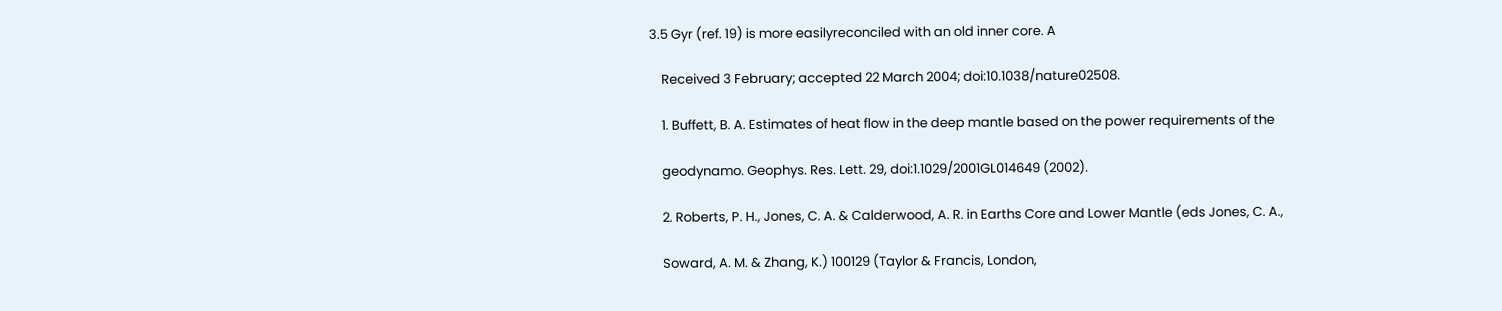3.5 Gyr (ref. 19) is more easilyreconciled with an old inner core. A

    Received 3 February; accepted 22 March 2004; doi:10.1038/nature02508.

    1. Buffett, B. A. Estimates of heat flow in the deep mantle based on the power requirements of the

    geodynamo. Geophys. Res. Lett. 29, doi:1.1029/2001GL014649 (2002).

    2. Roberts, P. H., Jones, C. A. & Calderwood, A. R. in Earths Core and Lower Mantle (eds Jones, C. A.,

    Soward, A. M. & Zhang, K.) 100129 (Taylor & Francis, London,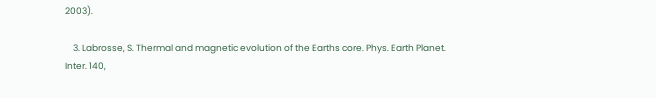2003).

    3. Labrosse, S. Thermal and magnetic evolution of the Earths core. Phys. Earth Planet. Inter. 140,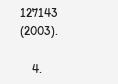127143 (2003).

    4.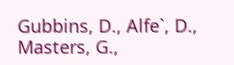Gubbins, D., Alfe`, D., Masters, G.,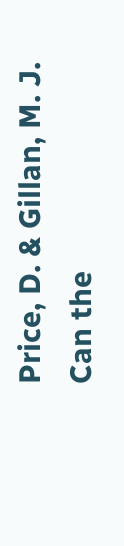Price, D. & Gillan, M. J. Can the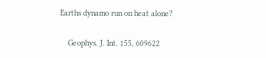Earths dynamo run on heat alone?

    Geophys. J. Int. 155, 609622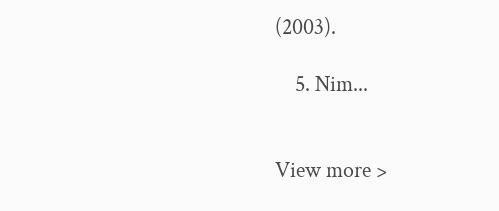(2003).

    5. Nim...


View more >